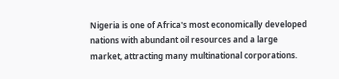Nigeria is one of Africa's most economically developed nations with abundant oil resources and a large market, attracting many multinational corporations.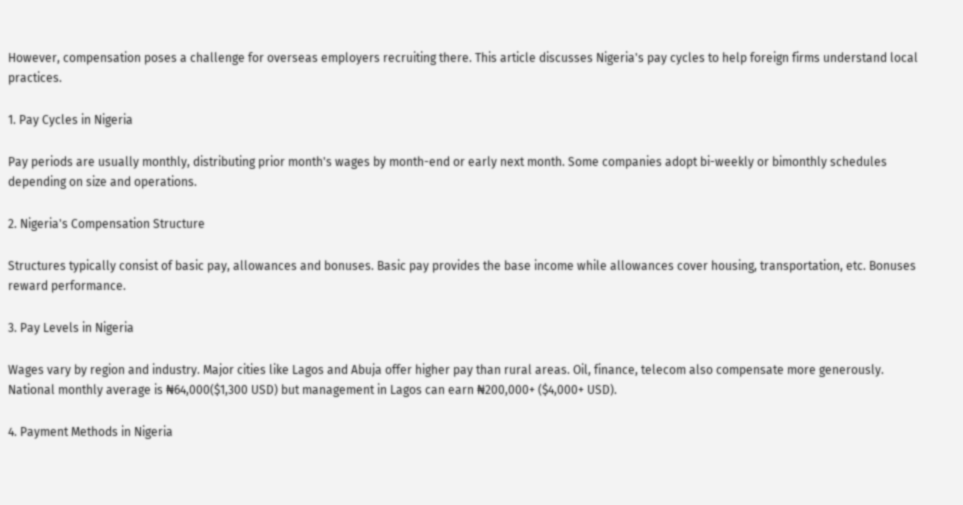However, compensation poses a challenge for overseas employers recruiting there. This article discusses Nigeria's pay cycles to help foreign firms understand local practices.

1. Pay Cycles in Nigeria

Pay periods are usually monthly, distributing prior month's wages by month-end or early next month. Some companies adopt bi-weekly or bimonthly schedules depending on size and operations.

2. Nigeria's Compensation Structure

Structures typically consist of basic pay, allowances and bonuses. Basic pay provides the base income while allowances cover housing, transportation, etc. Bonuses reward performance.

3. Pay Levels in Nigeria

Wages vary by region and industry. Major cities like Lagos and Abuja offer higher pay than rural areas. Oil, finance, telecom also compensate more generously. National monthly average is ₦64,000($1,300 USD) but management in Lagos can earn ₦200,000+ ($4,000+ USD).

4. Payment Methods in Nigeria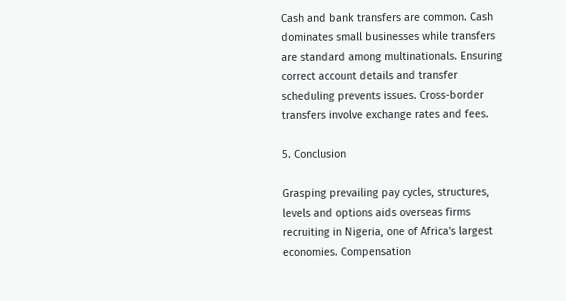Cash and bank transfers are common. Cash dominates small businesses while transfers are standard among multinationals. Ensuring correct account details and transfer scheduling prevents issues. Cross-border transfers involve exchange rates and fees.

5. Conclusion

Grasping prevailing pay cycles, structures, levels and options aids overseas firms recruiting in Nigeria, one of Africa's largest economies. Compensation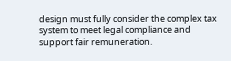design must fully consider the complex tax system to meet legal compliance and support fair remuneration.